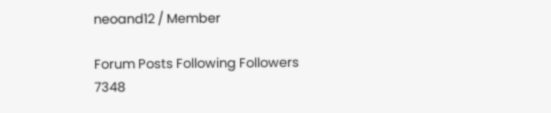neoand12 / Member

Forum Posts Following Followers
7348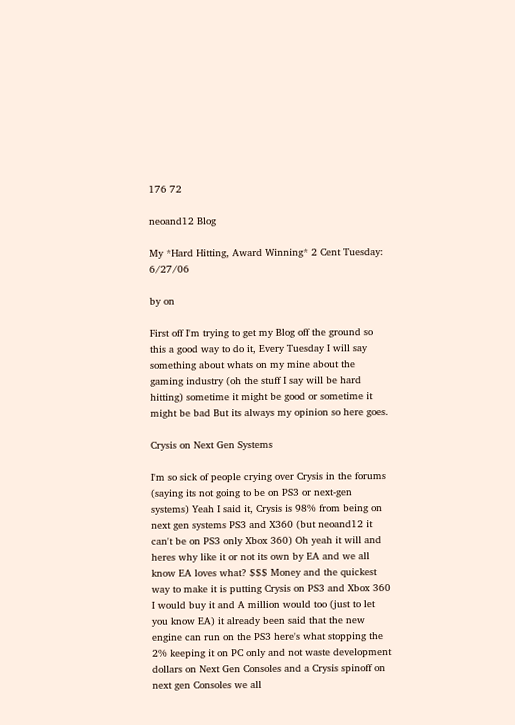176 72

neoand12 Blog

My *Hard Hitting, Award Winning* 2 Cent Tuesday: 6/27/06

by on

First off I'm trying to get my Blog off the ground so this a good way to do it, Every Tuesday I will say something about whats on my mine about the gaming industry (oh the stuff I say will be hard hitting) sometime it might be good or sometime it might be bad But its always my opinion so here goes.

Crysis on Next Gen Systems

I'm so sick of people crying over Crysis in the forums (saying its not going to be on PS3 or next-gen systems) Yeah I said it, Crysis is 98% from being on next gen systems PS3 and X360 (but neoand12 it can't be on PS3 only Xbox 360) Oh yeah it will and heres why like it or not its own by EA and we all know EA loves what? $$$ Money and the quickest way to make it is putting Crysis on PS3 and Xbox 360 I would buy it and A million would too (just to let you know EA) it already been said that the new engine can run on the PS3 here's what stopping the 2% keeping it on PC only and not waste development dollars on Next Gen Consoles and a Crysis spinoff on next gen Consoles we all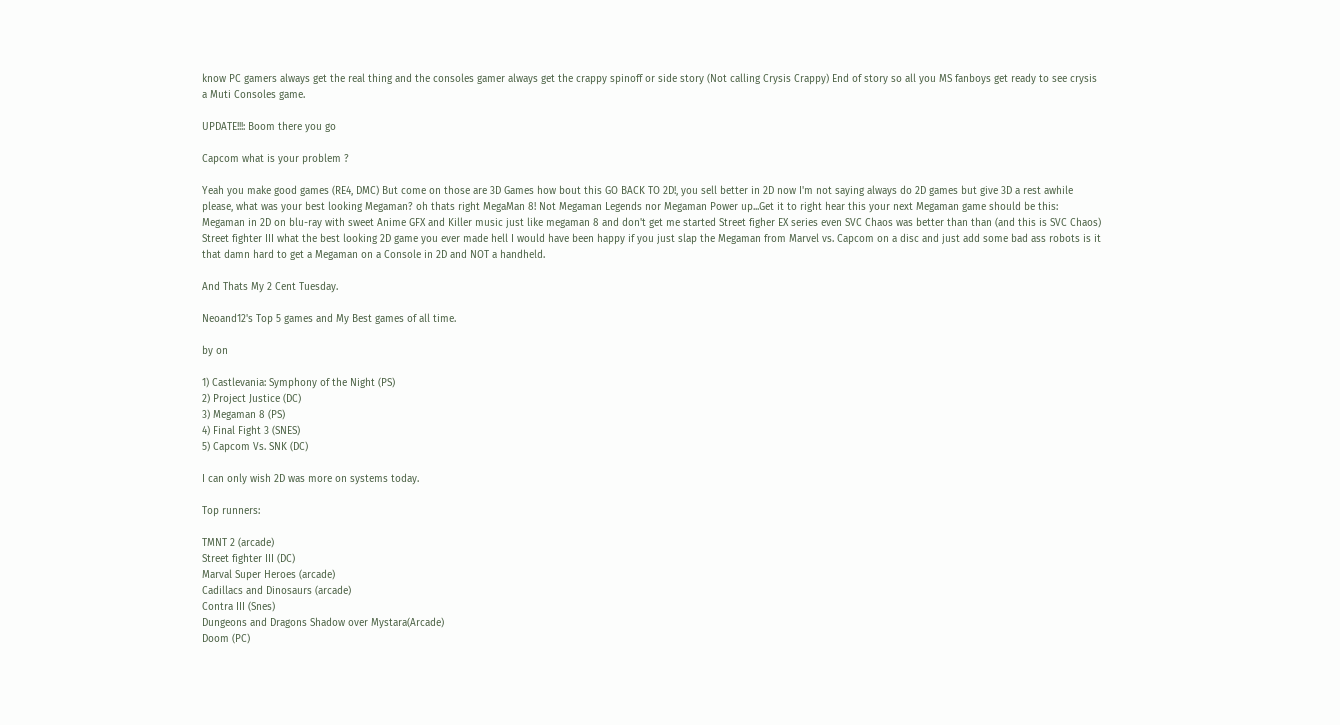know PC gamers always get the real thing and the consoles gamer always get the crappy spinoff or side story (Not calling Crysis Crappy) End of story so all you MS fanboys get ready to see crysis a Muti Consoles game.

UPDATE!!!: Boom there you go

Capcom what is your problem ?

Yeah you make good games (RE4, DMC) But come on those are 3D Games how bout this GO BACK TO 2D!, you sell better in 2D now I'm not saying always do 2D games but give 3D a rest awhile please, what was your best looking Megaman? oh thats right MegaMan 8! Not Megaman Legends nor Megaman Power up...Get it to right hear this your next Megaman game should be this: Megaman in 2D on blu-ray with sweet Anime GFX and Killer music just like megaman 8 and don't get me started Street figher EX series even SVC Chaos was better than than (and this is SVC Chaos) Street fighter III what the best looking 2D game you ever made hell I would have been happy if you just slap the Megaman from Marvel vs. Capcom on a disc and just add some bad ass robots is it that damn hard to get a Megaman on a Console in 2D and NOT a handheld.

And Thats My 2 Cent Tuesday.

Neoand12's Top 5 games and My Best games of all time.

by on

1) Castlevania: Symphony of the Night (PS)
2) Project Justice (DC)
3) Megaman 8 (PS)
4) Final Fight 3 (SNES)
5) Capcom Vs. SNK (DC)

I can only wish 2D was more on systems today.

Top runners:

TMNT 2 (arcade)
Street fighter III (DC)
Marval Super Heroes (arcade)
Cadillacs and Dinosaurs (arcade)
Contra III (Snes)
Dungeons and Dragons Shadow over Mystara(Arcade)
Doom (PC)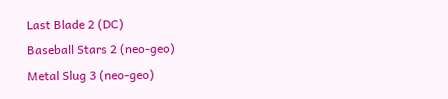Last Blade 2 (DC)
Baseball Stars 2 (neo-geo)
Metal Slug 3 (neo-geo)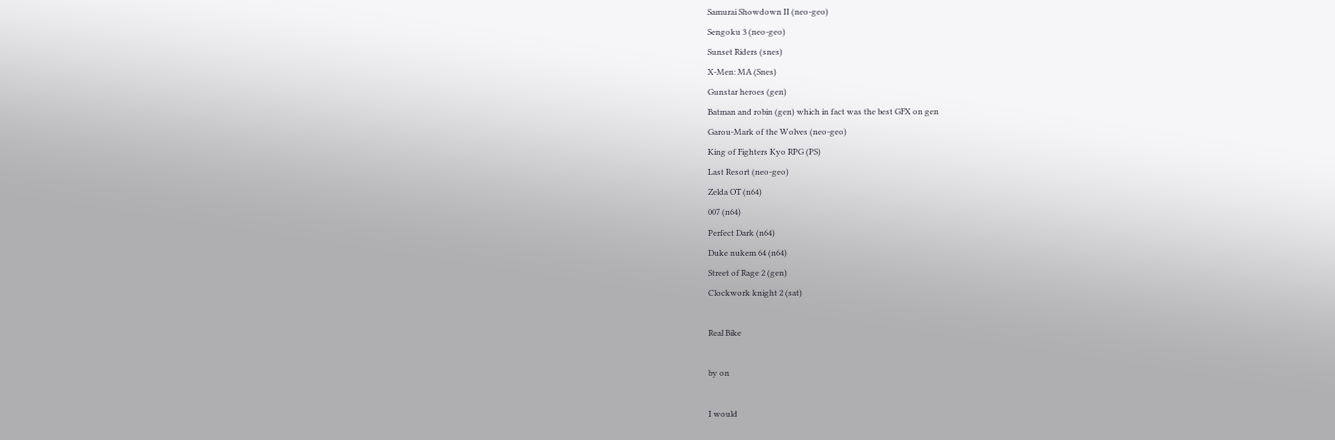Samurai Showdown II (neo-geo)
Sengoku 3 (neo-geo)
Sunset Riders (snes)
X-Men: MA (Snes)
Gunstar heroes (gen)
Batman and robin (gen) which in fact was the best GFX on gen
Garou-Mark of the Wolves (neo-geo)
King of Fighters Kyo RPG (PS)
Last Resort (neo-geo)
Zelda OT (n64)
007 (n64)
Perfect Dark (n64)
Duke nukem 64 (n64)
Street of Rage 2 (gen)
Clockwork knight 2 (sat)

Real Bike

by on

I would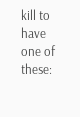kill to have one of these: